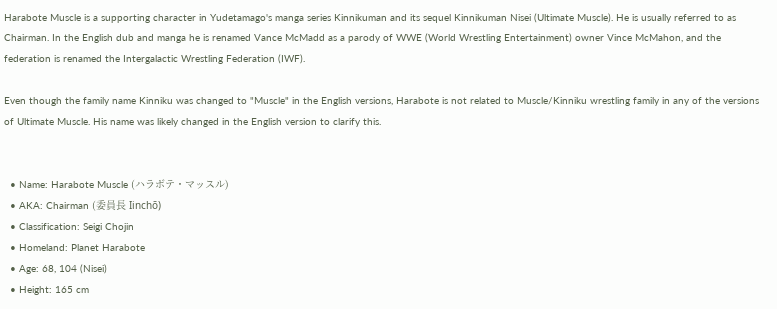Harabote Muscle is a supporting character in Yudetamago's manga series Kinnikuman and its sequel Kinnikuman Nisei (Ultimate Muscle). He is usually referred to as Chairman. In the English dub and manga he is renamed Vance McMadd as a parody of WWE (World Wrestling Entertainment) owner Vince McMahon, and the federation is renamed the Intergalactic Wrestling Federation (IWF).

Even though the family name Kinniku was changed to "Muscle" in the English versions, Harabote is not related to Muscle/Kinniku wrestling family in any of the versions of Ultimate Muscle. His name was likely changed in the English version to clarify this.


  • Name: Harabote Muscle (ハラボテ・マッスル)
  • AKA: Chairman (委員長 Iinchō)
  • Classification: Seigi Chojin
  • Homeland: Planet Harabote
  • Age: 68, 104 (Nisei)
  • Height: 165 cm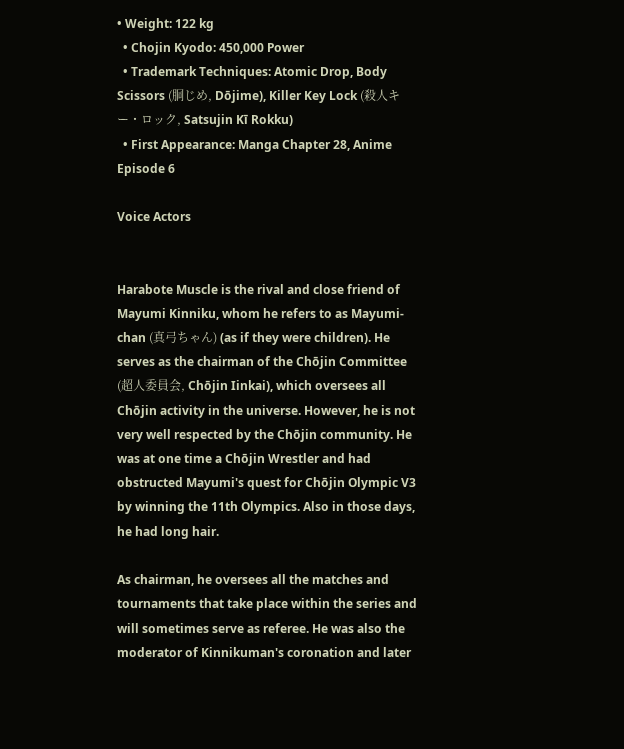• Weight: 122 kg
  • Chojin Kyodo: 450,000 Power
  • Trademark Techniques: Atomic Drop, Body Scissors (胴じめ, Dōjime), Killer Key Lock (殺人キー・ロック, Satsujin Kī Rokku)
  • First Appearance: Manga Chapter 28, Anime Episode 6

Voice Actors


Harabote Muscle is the rival and close friend of Mayumi Kinniku, whom he refers to as Mayumi-chan (真弓ちゃん) (as if they were children). He serves as the chairman of the Chōjin Committee (超人委員会, Chōjin Iinkai), which oversees all Chōjin activity in the universe. However, he is not very well respected by the Chōjin community. He was at one time a Chōjin Wrestler and had obstructed Mayumi's quest for Chōjin Olympic V3 by winning the 11th Olympics. Also in those days, he had long hair.

As chairman, he oversees all the matches and tournaments that take place within the series and will sometimes serve as referee. He was also the moderator of Kinnikuman's coronation and later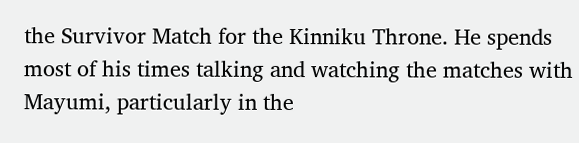the Survivor Match for the Kinniku Throne. He spends most of his times talking and watching the matches with Mayumi, particularly in the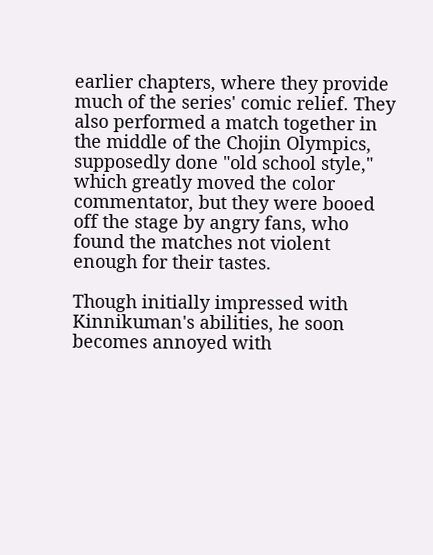earlier chapters, where they provide much of the series' comic relief. They also performed a match together in the middle of the Chojin Olympics, supposedly done "old school style," which greatly moved the color commentator, but they were booed off the stage by angry fans, who found the matches not violent enough for their tastes.

Though initially impressed with Kinnikuman's abilities, he soon becomes annoyed with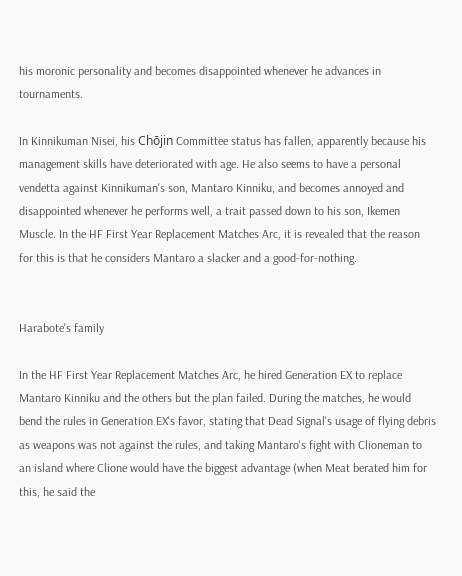his moronic personality and becomes disappointed whenever he advances in tournaments.

In Kinnikuman Nisei, his Chōjin Committee status has fallen, apparently because his management skills have deteriorated with age. He also seems to have a personal vendetta against Kinnikuman's son, Mantaro Kinniku, and becomes annoyed and disappointed whenever he performs well, a trait passed down to his son, Ikemen Muscle. In the HF First Year Replacement Matches Arc, it is revealed that the reason for this is that he considers Mantaro a slacker and a good-for-nothing.


Harabote's family

In the HF First Year Replacement Matches Arc, he hired Generation EX to replace Mantaro Kinniku and the others but the plan failed. During the matches, he would bend the rules in Generation EX's favor, stating that Dead Signal's usage of flying debris as weapons was not against the rules, and taking Mantaro's fight with Clioneman to an island where Clione would have the biggest advantage (when Meat berated him for this, he said the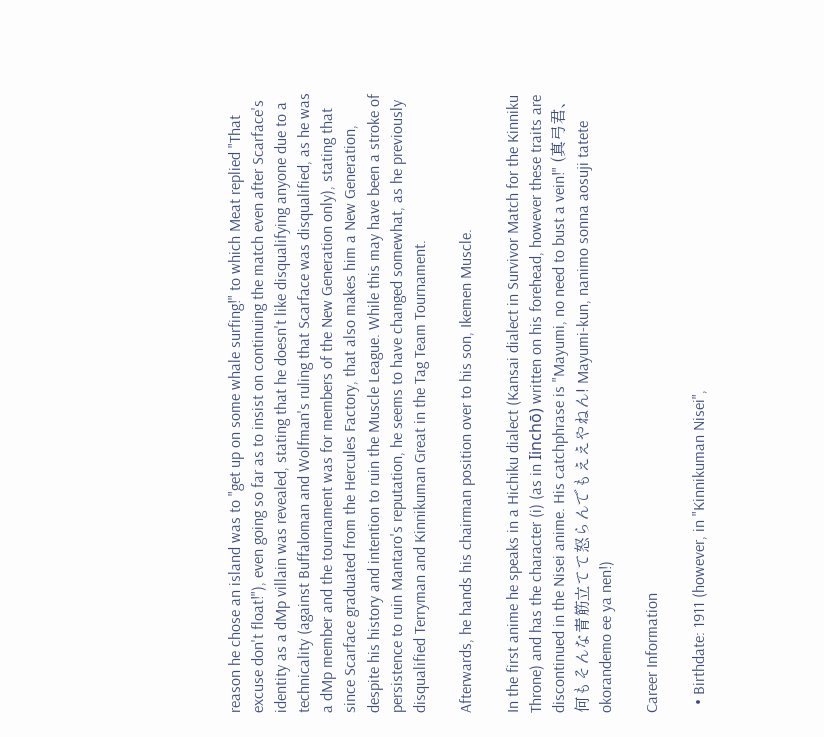reason he chose an island was to "get up on some whale surfing!" to which Meat replied "That excuse don't float!"), even going so far as to insist on continuing the match even after Scarface's identity as a dMp villain was revealed, stating that he doesn't like disqualifying anyone due to a technicality (against Buffaloman and Wolfman's ruling that Scarface was disqualified, as he was a dMp member and the tournament was for members of the New Generation only), stating that since Scarface graduated from the Hercules Factory, that also makes him a New Generation, despite his history and intention to ruin the Muscle League. While this may have been a stroke of persistence to ruin Mantaro's reputation, he seems to have changed somewhat, as he previously disqualified Terryman and Kinnikuman Great in the Tag Team Tournament.

Afterwards, he hands his chairman position over to his son, Ikemen Muscle.

In the first anime he speaks in a Hichiku dialect (Kansai dialect in Survivor Match for the Kinniku Throne) and has the character (i) (as in Iinchō) written on his forehead, however these traits are discontinued in the Nisei anime. His catchphrase is "Mayumi, no need to bust a vein!" (真弓君、何もそんな青筋立てて怒らんでもええやねん! Mayumi-kun, nanimo sonna aosuji tatete okorandemo ee ya nen!)

Career Information

  • Birthdate: 1911 (however, in "Kinnikuman Nisei",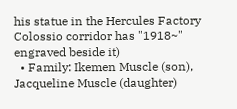his statue in the Hercules Factory Colossio corridor has "1918~" engraved beside it)
  • Family: Ikemen Muscle (son), Jacqueline Muscle (daughter)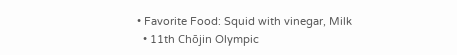• Favorite Food: Squid with vinegar, Milk
  • 11th Chōjin Olympic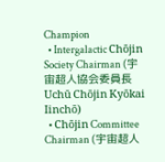Champion
  • Intergalactic Chōjin Society Chairman (宇宙超人協会委員長 Uchū Chōjin Kyōkai Iinchō)
  • Chōjin Committee Chairman (宇宙超人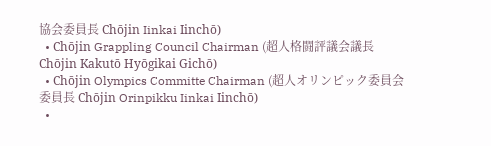協会委員長 Chōjin Iinkai Iinchō)
  • Chōjin Grappling Council Chairman (超人格闘評議会議長 Chōjin Kakutō Hyōgikai Gichō)
  • Chōjin Olympics Committe Chairman (超人オリンピック委員会委員長 Chōjin Orinpikku Iinkai Iinchō)
  •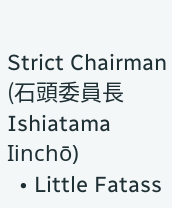Strict Chairman (石頭委員長 Ishiatama Iinchō)
  • Little Fatass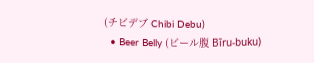(チビデブ Chibi Debu)
  • Beer Belly (ビール腹 Bīru-buku)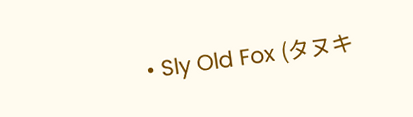• Sly Old Fox (タヌキ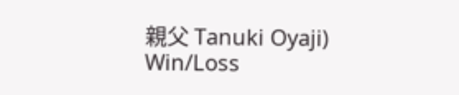親父 Tanuki Oyaji)
Win/Loss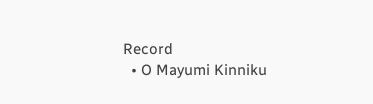Record
  • O Mayumi Kinniku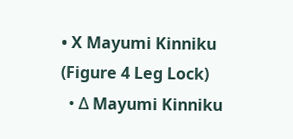• X Mayumi Kinniku (Figure 4 Leg Lock)
  • Δ Mayumi Kinniku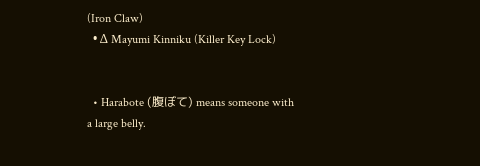(Iron Claw)
  • Δ Mayumi Kinniku (Killer Key Lock)


  • Harabote (腹ぼて) means someone with a large belly.